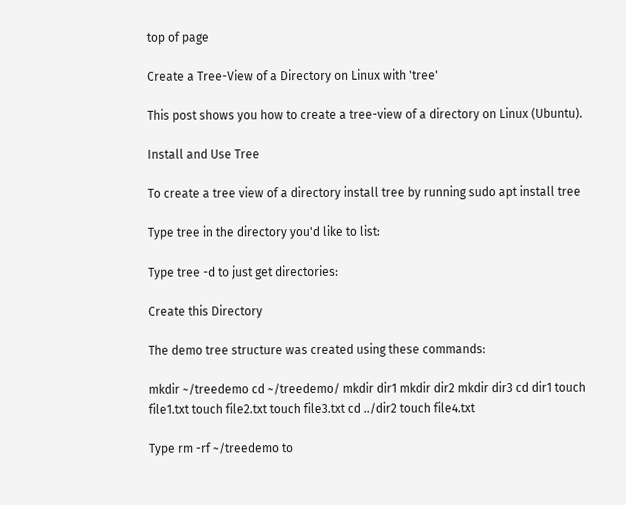top of page

Create a Tree-View of a Directory on Linux with 'tree'

This post shows you how to create a tree-view of a directory on Linux (Ubuntu).

Install and Use Tree

To create a tree view of a directory install tree by running sudo apt install tree

Type tree in the directory you'd like to list:

Type tree -d to just get directories:

Create this Directory

The demo tree structure was created using these commands:

mkdir ~/treedemo cd ~/treedemo/ mkdir dir1 mkdir dir2 mkdir dir3 cd dir1 touch file1.txt touch file2.txt touch file3.txt cd ../dir2 touch file4.txt

Type rm -rf ~/treedemo to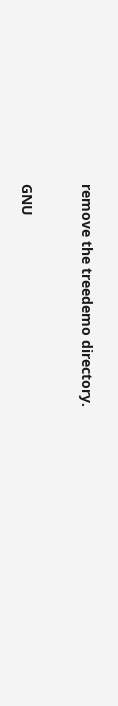remove the treedemo directory.


GNU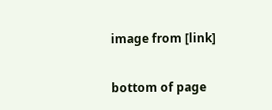image from [link]

bottom of page